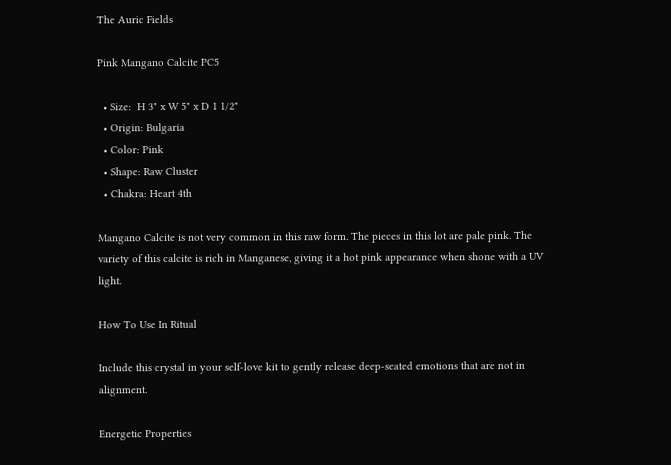The Auric Fields

Pink Mangano Calcite PC5

  • Size:  H 3" x W 5" x D 1 1/2"
  • Origin: Bulgaria
  • Color: Pink
  • Shape: Raw Cluster
  • Chakra: Heart 4th

Mangano Calcite is not very common in this raw form. The pieces in this lot are pale pink. The variety of this calcite is rich in Manganese, giving it a hot pink appearance when shone with a UV light.

How To Use In Ritual

Include this crystal in your self-love kit to gently release deep-seated emotions that are not in alignment.

Energetic Properties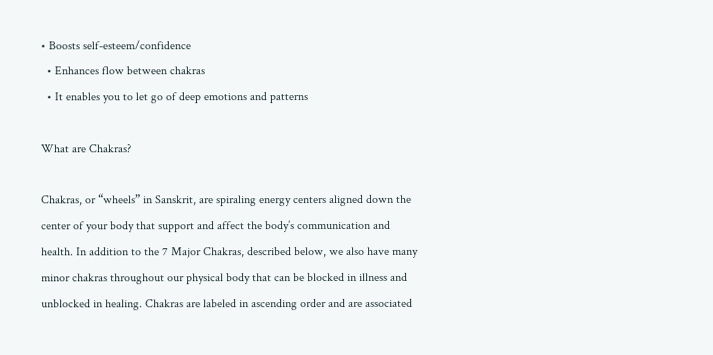• Boosts self-esteem/confidence
  • Enhances flow between chakras
  • It enables you to let go of deep emotions and patterns

What are Chakras?

Chakras, or “wheels” in Sanskrit, are spiraling energy centers aligned down the center of your body that support and affect the body’s communication and health. In addition to the 7 Major Chakras, described below, we also have many minor chakras throughout our physical body that can be blocked in illness and unblocked in healing. Chakras are labeled in ascending order and are associated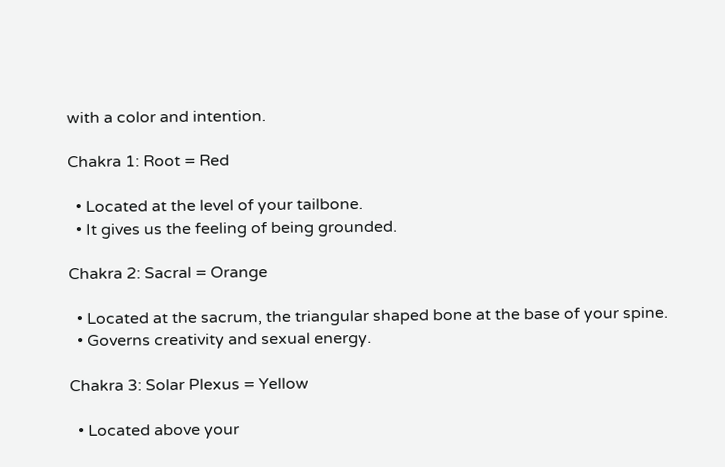with a color and intention.

Chakra 1: Root = Red

  • Located at the level of your tailbone.
  • It gives us the feeling of being grounded.

Chakra 2: Sacral = Orange

  • Located at the sacrum, the triangular shaped bone at the base of your spine.
  • Governs creativity and sexual energy.

Chakra 3: Solar Plexus = Yellow

  • Located above your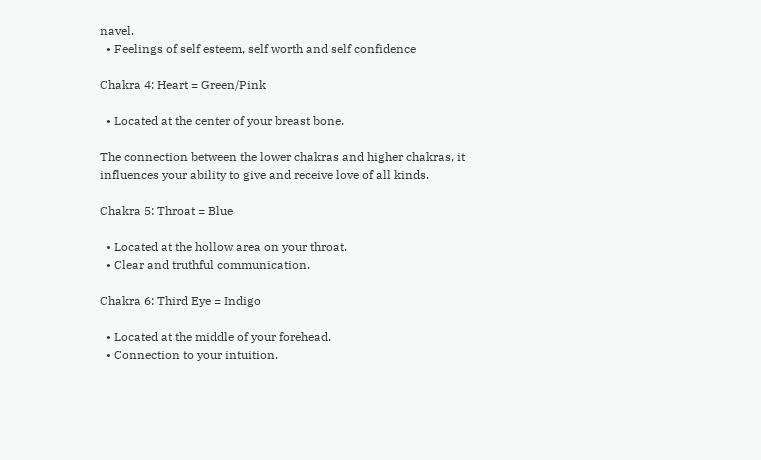navel.
  • Feelings of self esteem, self worth and self confidence

Chakra 4: Heart = Green/Pink

  • Located at the center of your breast bone.

The connection between the lower chakras and higher chakras, it influences your ability to give and receive love of all kinds.

Chakra 5: Throat = Blue

  • Located at the hollow area on your throat.
  • Clear and truthful communication.

Chakra 6: Third Eye = Indigo

  • Located at the middle of your forehead.
  • Connection to your intuition.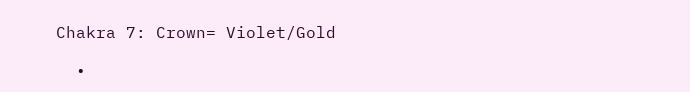Chakra 7: Crown= Violet/Gold

  •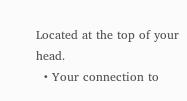Located at the top of your head.
  • Your connection to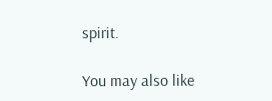spirit.

You may also like